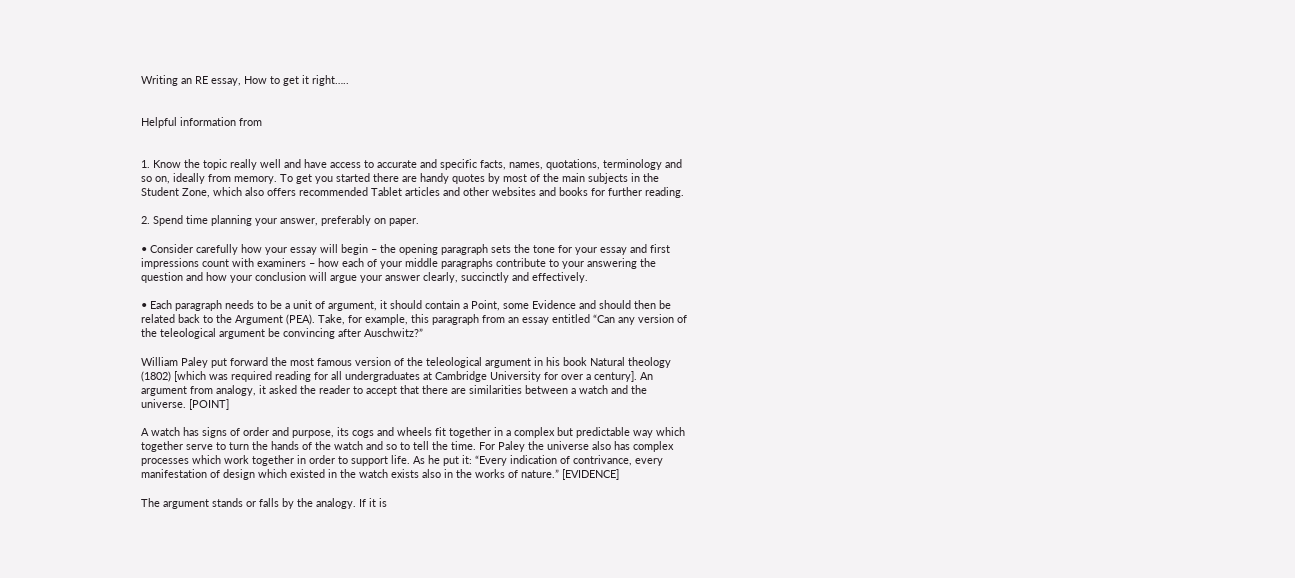Writing an RE essay, How to get it right…..


Helpful information from


1. Know the topic really well and have access to accurate and specific facts, names, quotations, terminology and so on, ideally from memory. To get you started there are handy quotes by most of the main subjects in the Student Zone, which also offers recommended Tablet articles and other websites and books for further reading.

2. Spend time planning your answer, preferably on paper.

• Consider carefully how your essay will begin – the opening paragraph sets the tone for your essay and first impressions count with examiners – how each of your middle paragraphs contribute to your answering the question and how your conclusion will argue your answer clearly, succinctly and effectively.

• Each paragraph needs to be a unit of argument, it should contain a Point, some Evidence and should then be related back to the Argument (PEA). Take, for example, this paragraph from an essay entitled “Can any version of the teleological argument be convincing after Auschwitz?”

William Paley put forward the most famous version of the teleological argument in his book Natural theology (1802) [which was required reading for all undergraduates at Cambridge University for over a century]. An argument from analogy, it asked the reader to accept that there are similarities between a watch and the universe. [POINT]

A watch has signs of order and purpose, its cogs and wheels fit together in a complex but predictable way which together serve to turn the hands of the watch and so to tell the time. For Paley the universe also has complex processes which work together in order to support life. As he put it: “Every indication of contrivance, every manifestation of design which existed in the watch exists also in the works of nature.” [EVIDENCE]

The argument stands or falls by the analogy. If it is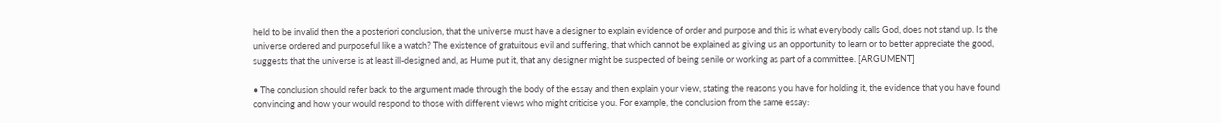held to be invalid then the a posteriori conclusion, that the universe must have a designer to explain evidence of order and purpose and this is what everybody calls God, does not stand up. Is the universe ordered and purposeful like a watch? The existence of gratuitous evil and suffering, that which cannot be explained as giving us an opportunity to learn or to better appreciate the good, suggests that the universe is at least ill-designed and, as Hume put it, that any designer might be suspected of being senile or working as part of a committee. [ARGUMENT]

• The conclusion should refer back to the argument made through the body of the essay and then explain your view, stating the reasons you have for holding it, the evidence that you have found convincing and how your would respond to those with different views who might criticise you. For example, the conclusion from the same essay: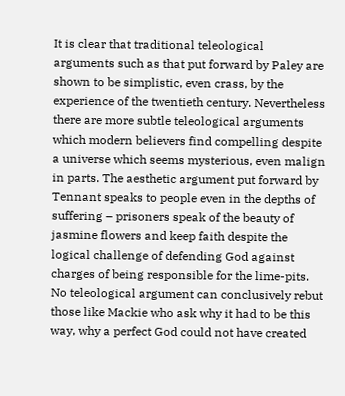It is clear that traditional teleological arguments such as that put forward by Paley are shown to be simplistic, even crass, by the experience of the twentieth century. Nevertheless there are more subtle teleological arguments which modern believers find compelling despite a universe which seems mysterious, even malign in parts. The aesthetic argument put forward by Tennant speaks to people even in the depths of suffering – prisoners speak of the beauty of jasmine flowers and keep faith despite the logical challenge of defending God against charges of being responsible for the lime-pits. No teleological argument can conclusively rebut those like Mackie who ask why it had to be this way, why a perfect God could not have created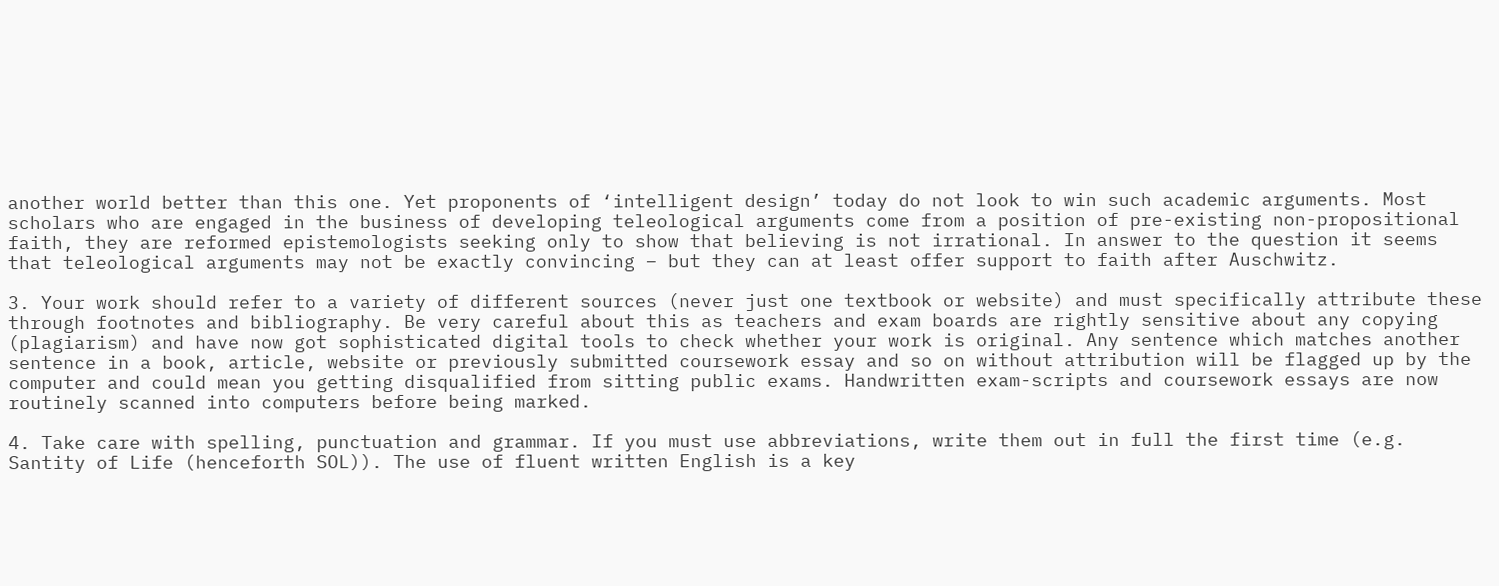another world better than this one. Yet proponents of ‘intelligent design’ today do not look to win such academic arguments. Most scholars who are engaged in the business of developing teleological arguments come from a position of pre-existing non-propositional faith, they are reformed epistemologists seeking only to show that believing is not irrational. In answer to the question it seems that teleological arguments may not be exactly convincing – but they can at least offer support to faith after Auschwitz.

3. Your work should refer to a variety of different sources (never just one textbook or website) and must specifically attribute these through footnotes and bibliography. Be very careful about this as teachers and exam boards are rightly sensitive about any copying (plagiarism) and have now got sophisticated digital tools to check whether your work is original. Any sentence which matches another sentence in a book, article, website or previously submitted coursework essay and so on without attribution will be flagged up by the computer and could mean you getting disqualified from sitting public exams. Handwritten exam-scripts and coursework essays are now routinely scanned into computers before being marked.

4. Take care with spelling, punctuation and grammar. If you must use abbreviations, write them out in full the first time (e.g. Santity of Life (henceforth SOL)). The use of fluent written English is a key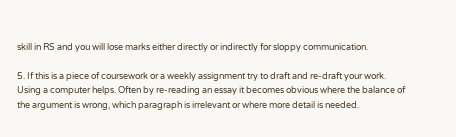skill in RS and you will lose marks either directly or indirectly for sloppy communication.

5. If this is a piece of coursework or a weekly assignment try to draft and re-draft your work. Using a computer helps. Often by re-reading an essay it becomes obvious where the balance of the argument is wrong, which paragraph is irrelevant or where more detail is needed.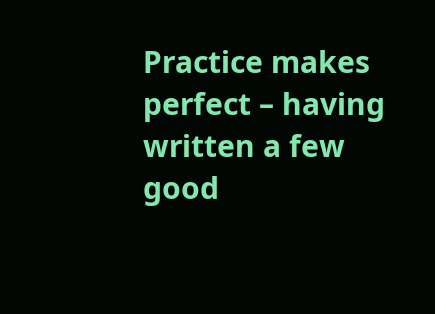Practice makes perfect – having written a few good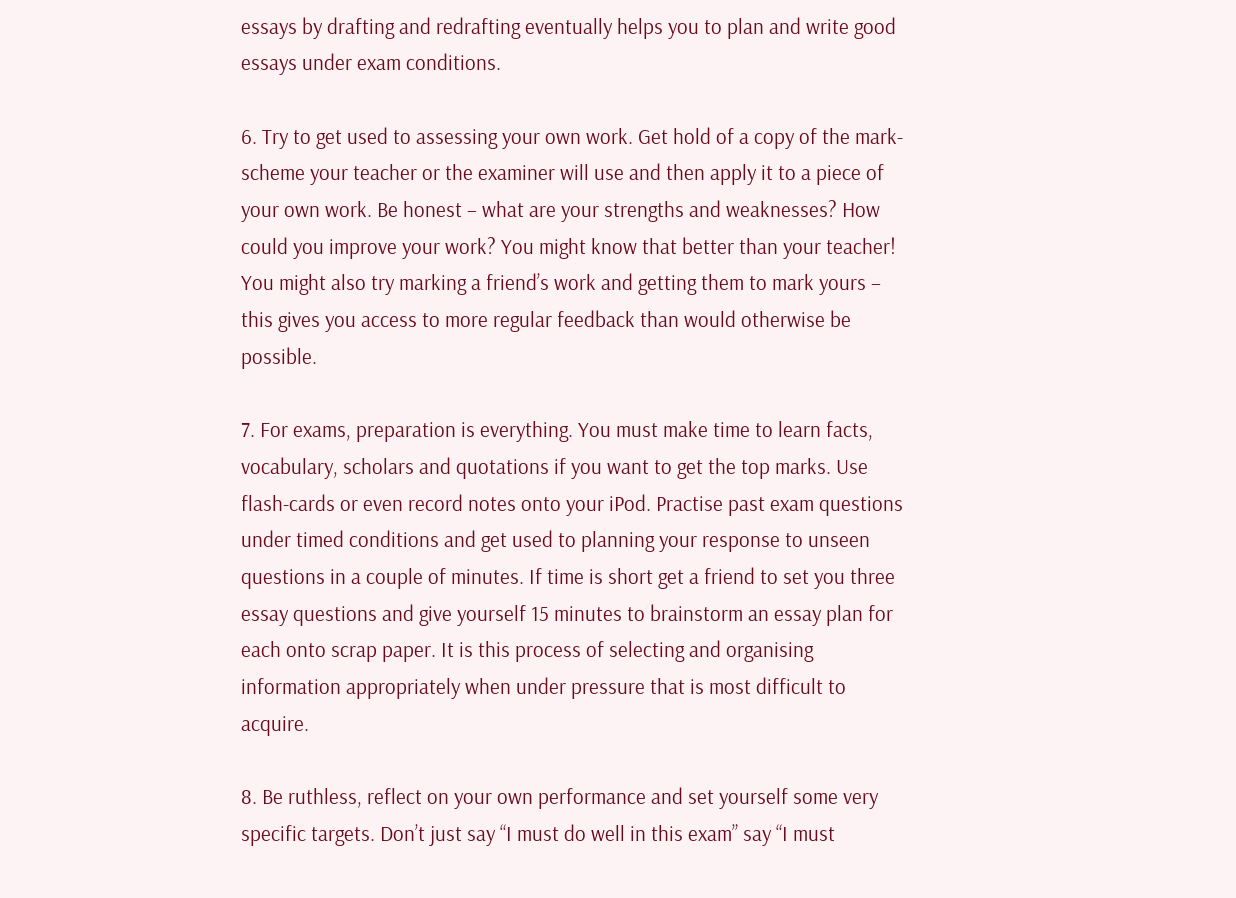essays by drafting and redrafting eventually helps you to plan and write good essays under exam conditions.

6. Try to get used to assessing your own work. Get hold of a copy of the mark-scheme your teacher or the examiner will use and then apply it to a piece of your own work. Be honest – what are your strengths and weaknesses? How could you improve your work? You might know that better than your teacher! You might also try marking a friend’s work and getting them to mark yours – this gives you access to more regular feedback than would otherwise be possible.

7. For exams, preparation is everything. You must make time to learn facts, vocabulary, scholars and quotations if you want to get the top marks. Use flash-cards or even record notes onto your iPod. Practise past exam questions under timed conditions and get used to planning your response to unseen questions in a couple of minutes. If time is short get a friend to set you three essay questions and give yourself 15 minutes to brainstorm an essay plan for each onto scrap paper. It is this process of selecting and organising information appropriately when under pressure that is most difficult to acquire.

8. Be ruthless, reflect on your own performance and set yourself some very specific targets. Don’t just say “I must do well in this exam” say “I must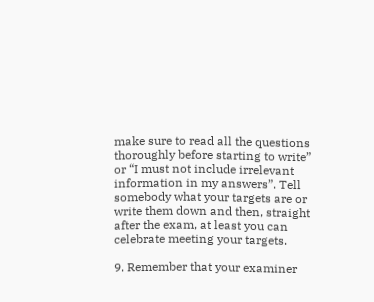make sure to read all the questions thoroughly before starting to write” or “I must not include irrelevant information in my answers”. Tell somebody what your targets are or write them down and then, straight after the exam, at least you can celebrate meeting your targets.

9. Remember that your examiner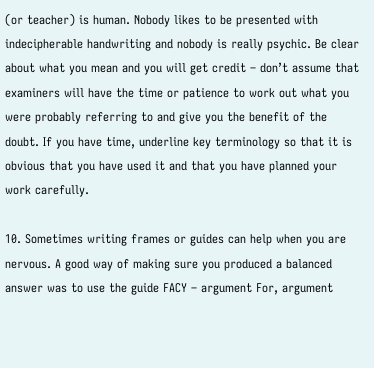(or teacher) is human. Nobody likes to be presented with indecipherable handwriting and nobody is really psychic. Be clear about what you mean and you will get credit – don’t assume that examiners will have the time or patience to work out what you were probably referring to and give you the benefit of the doubt. If you have time, underline key terminology so that it is obvious that you have used it and that you have planned your work carefully.

10. Sometimes writing frames or guides can help when you are nervous. A good way of making sure you produced a balanced answer was to use the guide FACY – argument For, argument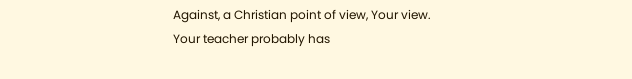Against, a Christian point of view, Your view. Your teacher probably has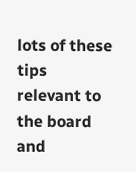lots of these tips relevant to the board and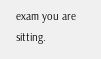exam you are sitting.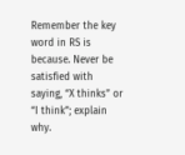Remember the key word in RS is because. Never be satisfied with saying, “X thinks” or “I think”; explain why.